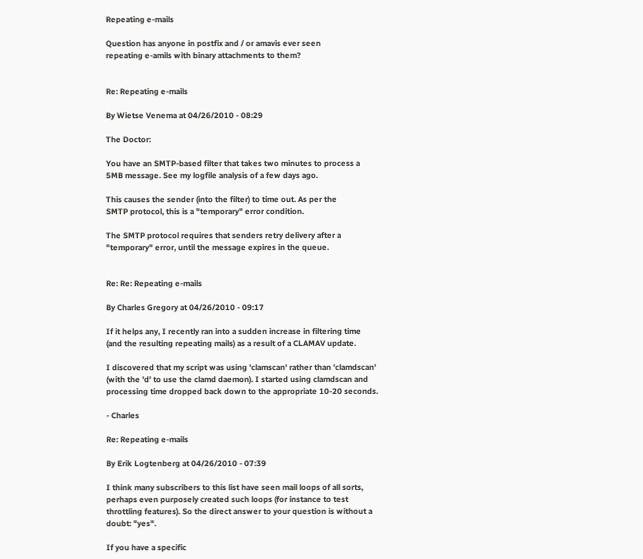Repeating e-mails

Question has anyone in postfix and / or amavis ever seen
repeating e-amils with binary attachments to them?


Re: Repeating e-mails

By Wietse Venema at 04/26/2010 - 08:29

The Doctor:

You have an SMTP-based filter that takes two minutes to process a
5MB message. See my logfile analysis of a few days ago.

This causes the sender (into the filter) to time out. As per the
SMTP protocol, this is a "temporary" error condition.

The SMTP protocol requires that senders retry delivery after a
"temporary" error, until the message expires in the queue.


Re: Re: Repeating e-mails

By Charles Gregory at 04/26/2010 - 09:17

If it helps any, I recently ran into a sudden increase in filtering time
(and the resulting repeating mails) as a result of a CLAMAV update.

I discovered that my script was using 'clamscan' rather than 'clamdscan'
(with the 'd' to use the clamd daemon). I started using clamdscan and
processing time dropped back down to the appropriate 10-20 seconds.

- Charles

Re: Repeating e-mails

By Erik Logtenberg at 04/26/2010 - 07:39

I think many subscribers to this list have seen mail loops of all sorts,
perhaps even purposely created such loops (for instance to test
throttling features). So the direct answer to your question is without a
doubt: "yes".

If you have a specific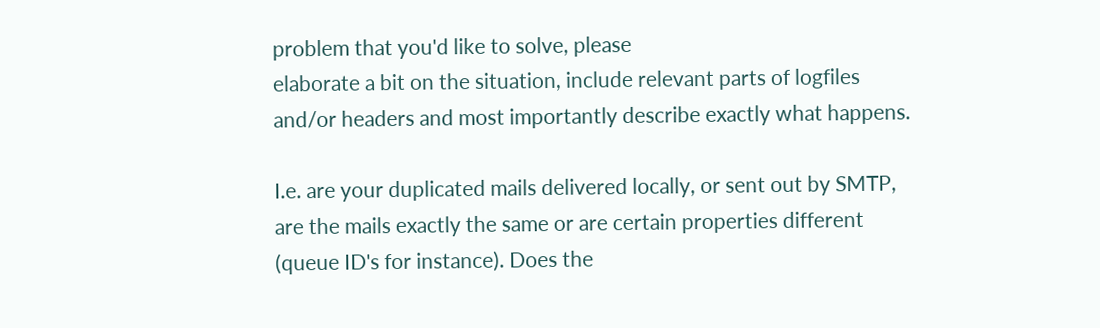problem that you'd like to solve, please
elaborate a bit on the situation, include relevant parts of logfiles
and/or headers and most importantly describe exactly what happens.

I.e. are your duplicated mails delivered locally, or sent out by SMTP,
are the mails exactly the same or are certain properties different
(queue ID's for instance). Does the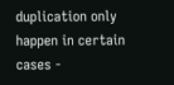duplication only happen in certain
cases -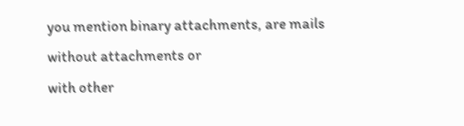you mention binary attachments, are mails without attachments or
with other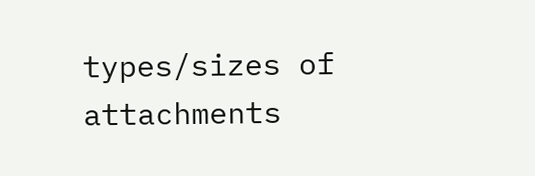types/sizes of attachments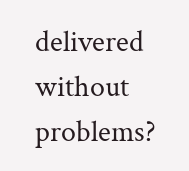delivered without problems?